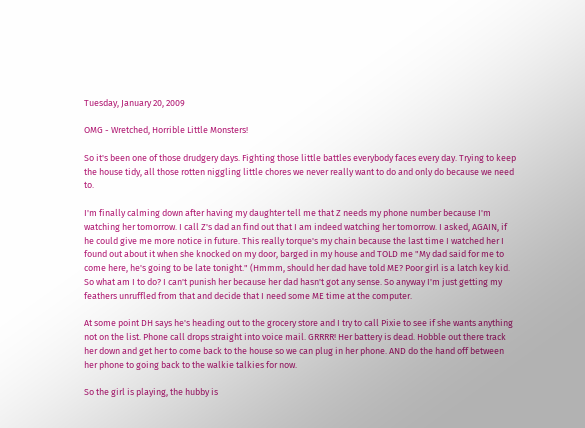Tuesday, January 20, 2009

OMG - Wretched, Horrible Little Monsters!

So it's been one of those drudgery days. Fighting those little battles everybody faces every day. Trying to keep the house tidy, all those rotten niggling little chores we never really want to do and only do because we need to.

I'm finally calming down after having my daughter tell me that Z needs my phone number because I'm watching her tomorrow. I call Z's dad an find out that I am indeed watching her tomorrow. I asked, AGAIN, if he could give me more notice in future. This really torque's my chain because the last time I watched her I found out about it when she knocked on my door, barged in my house and TOLD me "My dad said for me to come here, he's going to be late tonight." (Hmmm, should her dad have told ME? Poor girl is a latch key kid. So what am I to do? I can't punish her because her dad hasn't got any sense. So anyway I'm just getting my feathers unruffled from that and decide that I need some ME time at the computer.

At some point DH says he's heading out to the grocery store and I try to call Pixie to see if she wants anything not on the list. Phone call drops straight into voice mail. GRRRR! Her battery is dead. Hobble out there track her down and get her to come back to the house so we can plug in her phone. AND do the hand off between her phone to going back to the walkie talkies for now.

So the girl is playing, the hubby is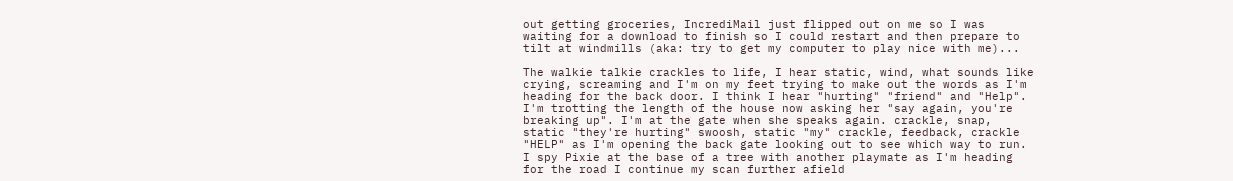out getting groceries, IncrediMail just flipped out on me so I was waiting for a download to finish so I could restart and then prepare to tilt at windmills (aka: try to get my computer to play nice with me)...

The walkie talkie crackles to life, I hear static, wind, what sounds like crying, screaming and I'm on my feet trying to make out the words as I'm heading for the back door. I think I hear "hurting" "friend" and "Help". I'm trotting the length of the house now asking her "say again, you're breaking up". I'm at the gate when she speaks again. crackle, snap, static "they're hurting" swoosh, static "my" crackle, feedback, crackle "HELP" as I'm opening the back gate looking out to see which way to run. I spy Pixie at the base of a tree with another playmate as I'm heading for the road I continue my scan further afield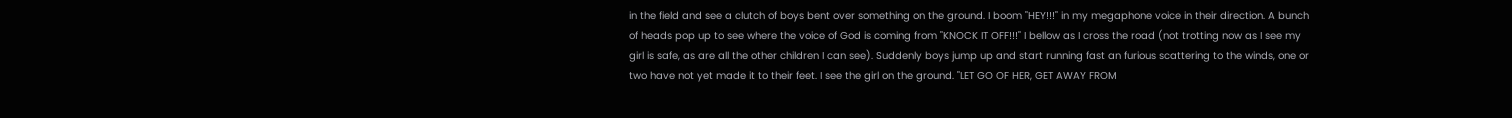in the field and see a clutch of boys bent over something on the ground. I boom "HEY!!!" in my megaphone voice in their direction. A bunch of heads pop up to see where the voice of God is coming from "KNOCK IT OFF!!!" I bellow as I cross the road (not trotting now as I see my girl is safe, as are all the other children I can see). Suddenly boys jump up and start running fast an furious scattering to the winds, one or two have not yet made it to their feet. I see the girl on the ground. "LET GO OF HER, GET AWAY FROM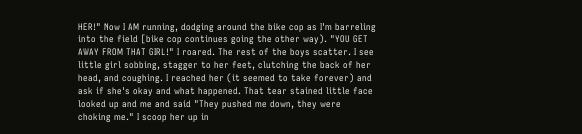HER!" Now I AM running, dodging around the bike cop as I'm barreling into the field [bike cop continues going the other way). "YOU GET AWAY FROM THAT GIRL!" I roared. The rest of the boys scatter. I see little girl sobbing, stagger to her feet, clutching the back of her head, and coughing. I reached her (it seemed to take forever) and ask if she's okay and what happened. That tear stained little face looked up and me and said "They pushed me down, they were choking me." I scoop her up in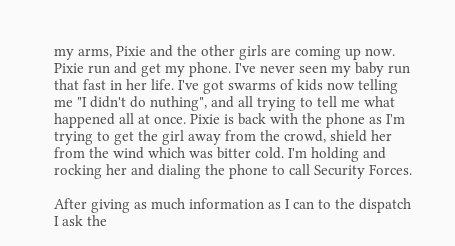my arms, Pixie and the other girls are coming up now. Pixie run and get my phone. I've never seen my baby run that fast in her life. I've got swarms of kids now telling me "I didn't do nuthing", and all trying to tell me what happened all at once. Pixie is back with the phone as I'm trying to get the girl away from the crowd, shield her from the wind which was bitter cold. I'm holding and rocking her and dialing the phone to call Security Forces.

After giving as much information as I can to the dispatch I ask the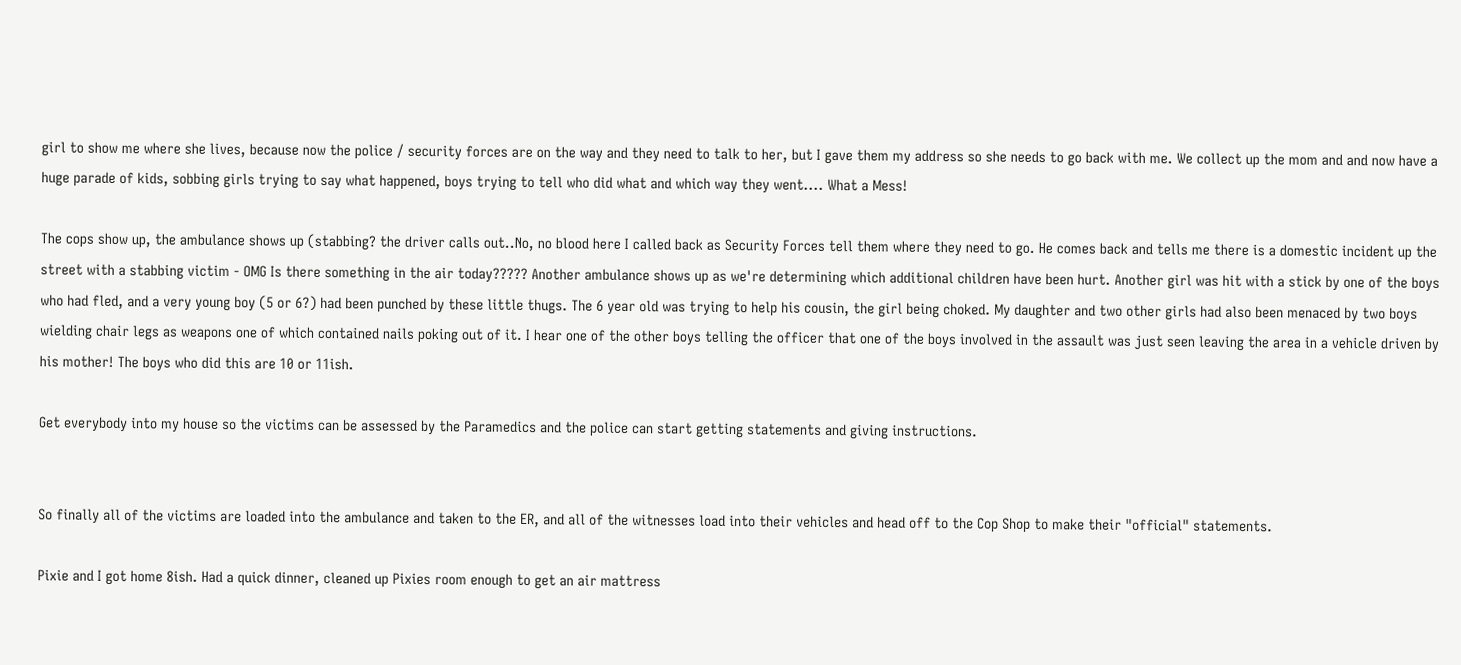girl to show me where she lives, because now the police / security forces are on the way and they need to talk to her, but I gave them my address so she needs to go back with me. We collect up the mom and and now have a huge parade of kids, sobbing girls trying to say what happened, boys trying to tell who did what and which way they went.... What a Mess!

The cops show up, the ambulance shows up (stabbing? the driver calls out..No, no blood here I called back as Security Forces tell them where they need to go. He comes back and tells me there is a domestic incident up the street with a stabbing victim - OMG Is there something in the air today????? Another ambulance shows up as we're determining which additional children have been hurt. Another girl was hit with a stick by one of the boys who had fled, and a very young boy (5 or 6?) had been punched by these little thugs. The 6 year old was trying to help his cousin, the girl being choked. My daughter and two other girls had also been menaced by two boys wielding chair legs as weapons one of which contained nails poking out of it. I hear one of the other boys telling the officer that one of the boys involved in the assault was just seen leaving the area in a vehicle driven by his mother! The boys who did this are 10 or 11ish.

Get everybody into my house so the victims can be assessed by the Paramedics and the police can start getting statements and giving instructions.


So finally all of the victims are loaded into the ambulance and taken to the ER, and all of the witnesses load into their vehicles and head off to the Cop Shop to make their "official" statements.

Pixie and I got home 8ish. Had a quick dinner, cleaned up Pixies room enough to get an air mattress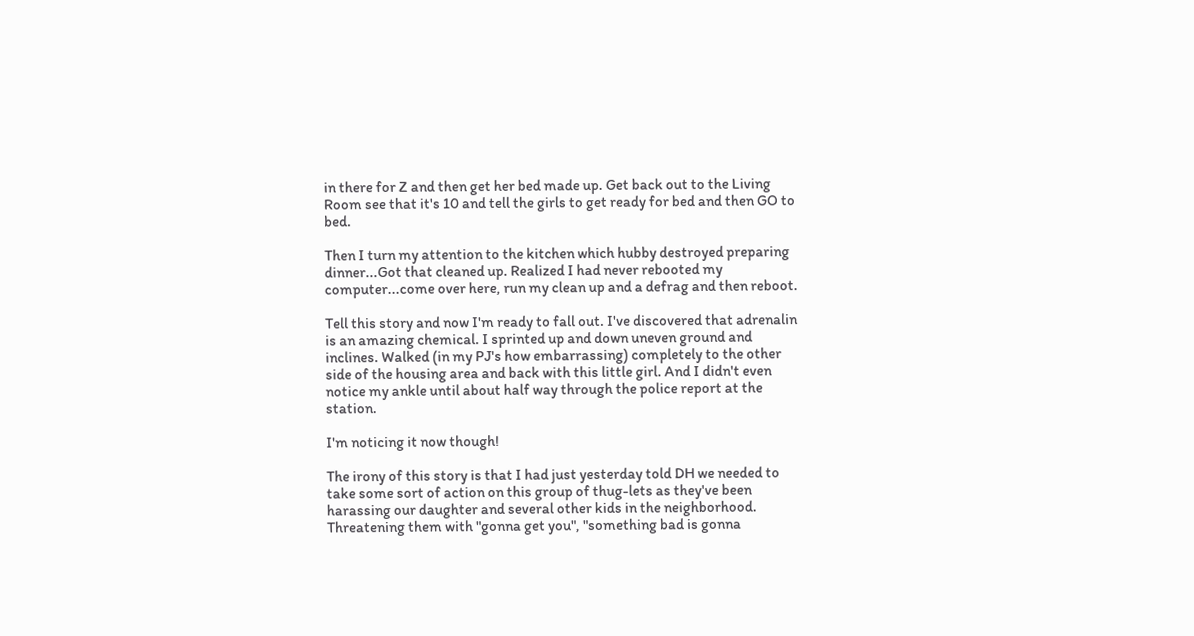in there for Z and then get her bed made up. Get back out to the Living Room see that it's 10 and tell the girls to get ready for bed and then GO to bed.

Then I turn my attention to the kitchen which hubby destroyed preparing dinner...Got that cleaned up. Realized I had never rebooted my computer...come over here, run my clean up and a defrag and then reboot.

Tell this story and now I'm ready to fall out. I've discovered that adrenalin is an amazing chemical. I sprinted up and down uneven ground and inclines. Walked (in my PJ's how embarrassing) completely to the other side of the housing area and back with this little girl. And I didn't even notice my ankle until about half way through the police report at the station.

I'm noticing it now though!

The irony of this story is that I had just yesterday told DH we needed to take some sort of action on this group of thug-lets as they've been harassing our daughter and several other kids in the neighborhood. Threatening them with "gonna get you", "something bad is gonna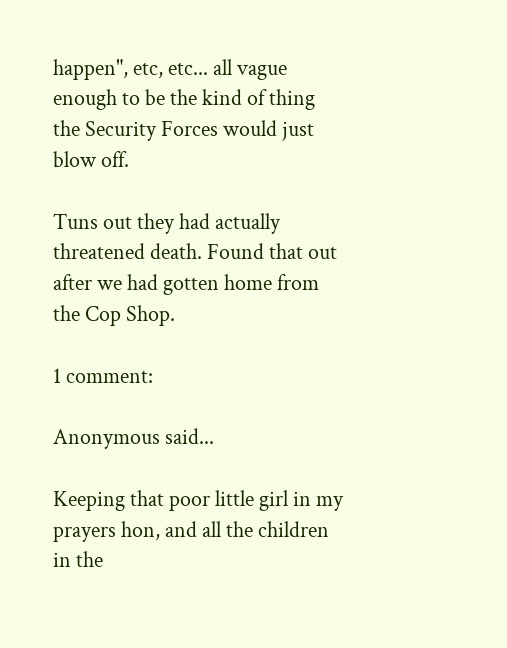happen", etc, etc... all vague enough to be the kind of thing the Security Forces would just blow off.

Tuns out they had actually threatened death. Found that out after we had gotten home from the Cop Shop.

1 comment:

Anonymous said...

Keeping that poor little girl in my prayers hon, and all the children in the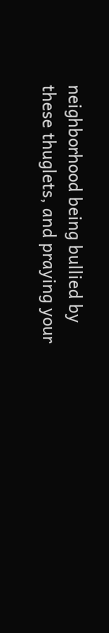neighborhood being bullied by these thuglets, and praying your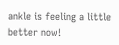ankle is feeling a little better now!